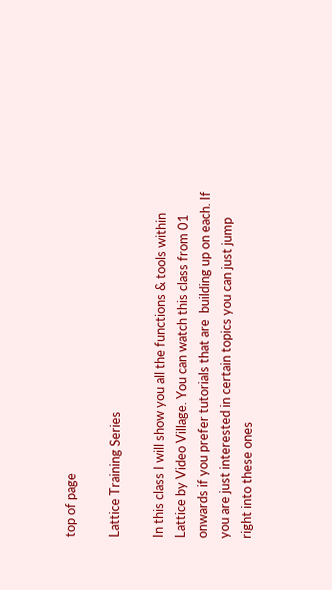top of page

Lattice Training Series

In this class I will show you all the functions & tools within Lattice by Video Village. You can watch this class from 01 onwards if you prefer tutorials that are  building up on each. If you are just interested in certain topics you can just jump right into these ones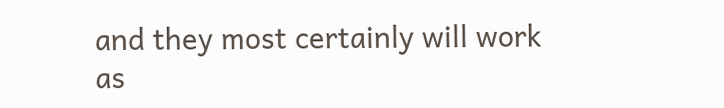and they most certainly will work as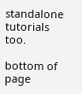standalone tutorials too.

bottom of page